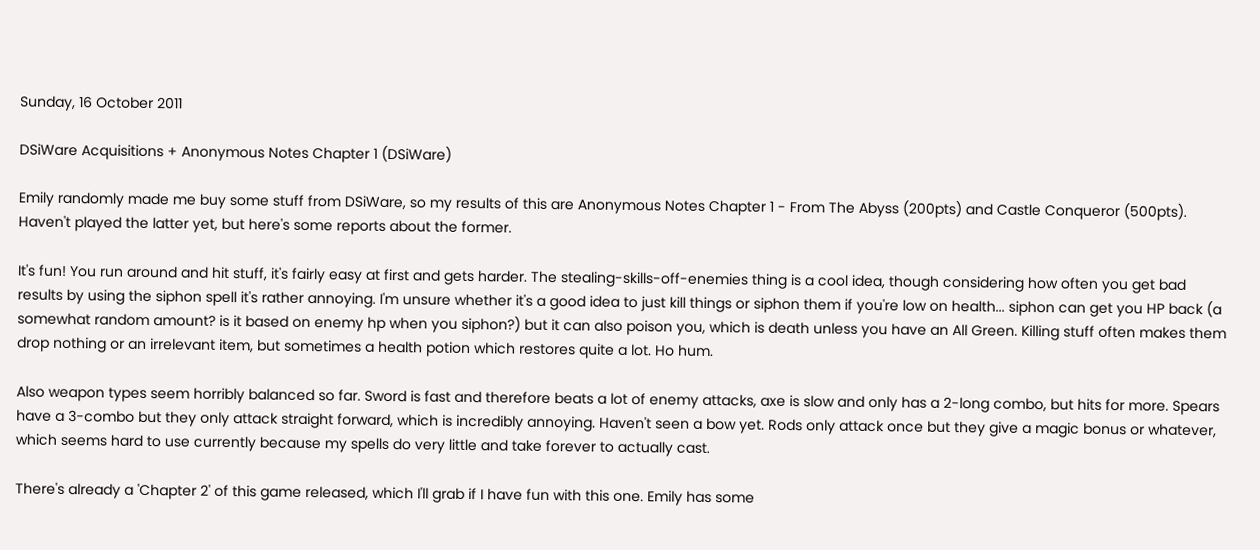Sunday, 16 October 2011

DSiWare Acquisitions + Anonymous Notes Chapter 1 (DSiWare)

Emily randomly made me buy some stuff from DSiWare, so my results of this are Anonymous Notes Chapter 1 - From The Abyss (200pts) and Castle Conqueror (500pts). Haven't played the latter yet, but here's some reports about the former.

It's fun! You run around and hit stuff, it's fairly easy at first and gets harder. The stealing-skills-off-enemies thing is a cool idea, though considering how often you get bad results by using the siphon spell it's rather annoying. I'm unsure whether it's a good idea to just kill things or siphon them if you're low on health... siphon can get you HP back (a somewhat random amount? is it based on enemy hp when you siphon?) but it can also poison you, which is death unless you have an All Green. Killing stuff often makes them drop nothing or an irrelevant item, but sometimes a health potion which restores quite a lot. Ho hum.

Also weapon types seem horribly balanced so far. Sword is fast and therefore beats a lot of enemy attacks, axe is slow and only has a 2-long combo, but hits for more. Spears have a 3-combo but they only attack straight forward, which is incredibly annoying. Haven't seen a bow yet. Rods only attack once but they give a magic bonus or whatever, which seems hard to use currently because my spells do very little and take forever to actually cast.

There's already a 'Chapter 2' of this game released, which I'll grab if I have fun with this one. Emily has some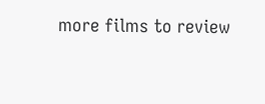more films to review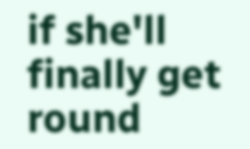if she'll finally get round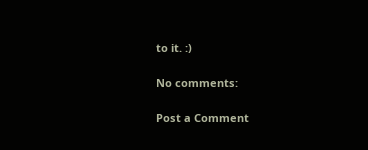to it. :)

No comments:

Post a Comment